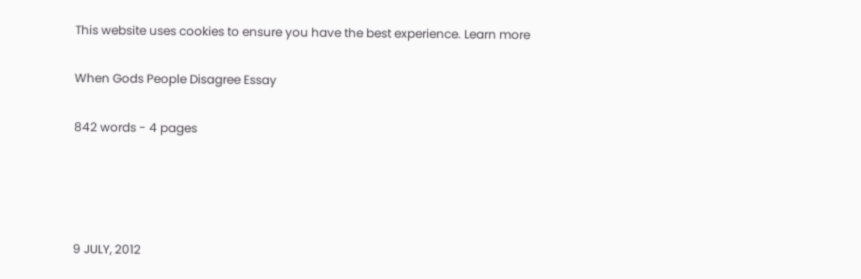This website uses cookies to ensure you have the best experience. Learn more

When Gods People Disagree Essay

842 words - 4 pages




9 JULY, 2012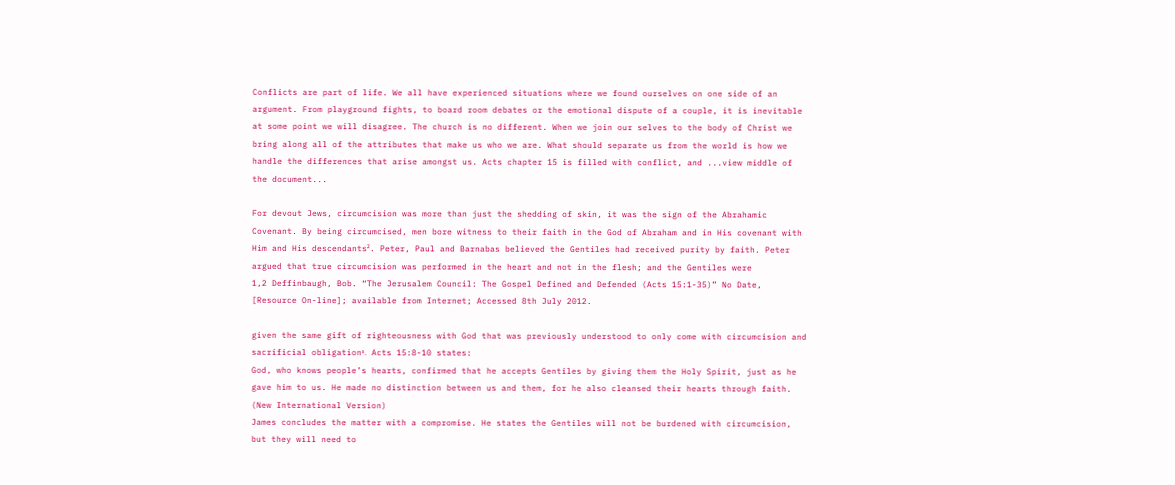Conflicts are part of life. We all have experienced situations where we found ourselves on one side of an argument. From playground fights, to board room debates or the emotional dispute of a couple, it is inevitable at some point we will disagree. The church is no different. When we join our selves to the body of Christ we bring along all of the attributes that make us who we are. What should separate us from the world is how we handle the differences that arise amongst us. Acts chapter 15 is filled with conflict, and ...view middle of the document...

For devout Jews, circumcision was more than just the shedding of skin, it was the sign of the Abrahamic Covenant. By being circumcised, men bore witness to their faith in the God of Abraham and in His covenant with Him and His descendants². Peter, Paul and Barnabas believed the Gentiles had received purity by faith. Peter argued that true circumcision was performed in the heart and not in the flesh; and the Gentiles were
1,2 Deffinbaugh, Bob. “The Jerusalem Council: The Gospel Defined and Defended (Acts 15:1-35)” No Date, [Resource On-line]; available from Internet; Accessed 8th July 2012.

given the same gift of righteousness with God that was previously understood to only come with circumcision and sacrificial obligationᶟ. Acts 15:8-10 states:
God, who knows people’s hearts, confirmed that he accepts Gentiles by giving them the Holy Spirit, just as he gave him to us. He made no distinction between us and them, for he also cleansed their hearts through faith. (New International Version)
James concludes the matter with a compromise. He states the Gentiles will not be burdened with circumcision, but they will need to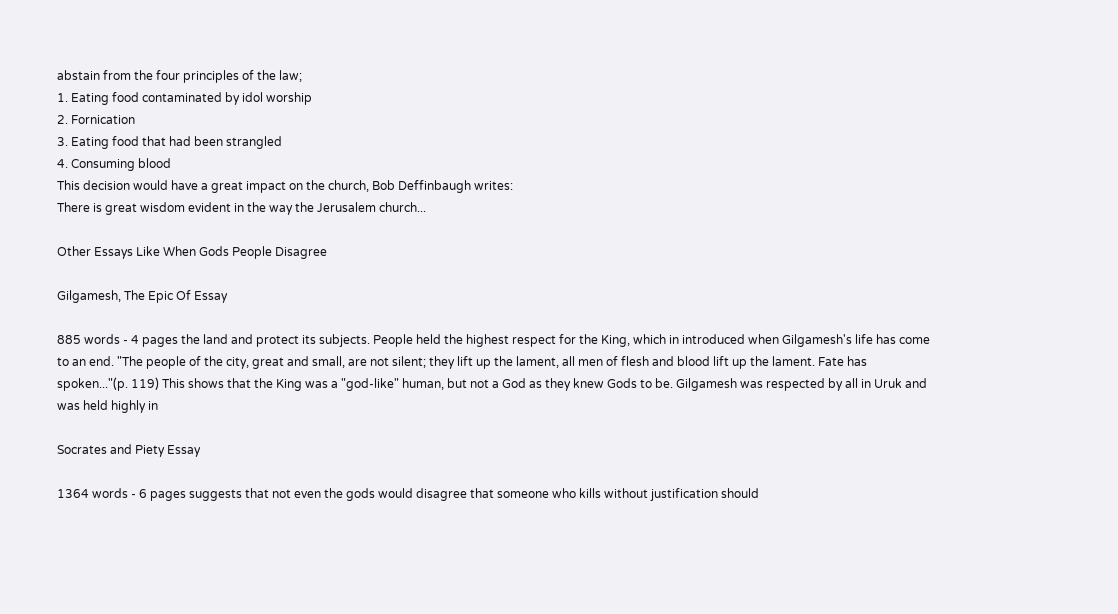abstain from the four principles of the law;
1. Eating food contaminated by idol worship
2. Fornication
3. Eating food that had been strangled
4. Consuming blood
This decision would have a great impact on the church, Bob Deffinbaugh writes:
There is great wisdom evident in the way the Jerusalem church...

Other Essays Like When Gods People Disagree

Gilgamesh, The Epic Of Essay

885 words - 4 pages the land and protect its subjects. People held the highest respect for the King, which in introduced when Gilgamesh's life has come to an end. "The people of the city, great and small, are not silent; they lift up the lament, all men of flesh and blood lift up the lament. Fate has spoken..."(p. 119) This shows that the King was a "god-like" human, but not a God as they knew Gods to be. Gilgamesh was respected by all in Uruk and was held highly in

Socrates and Piety Essay

1364 words - 6 pages suggests that not even the gods would disagree that someone who kills without justification should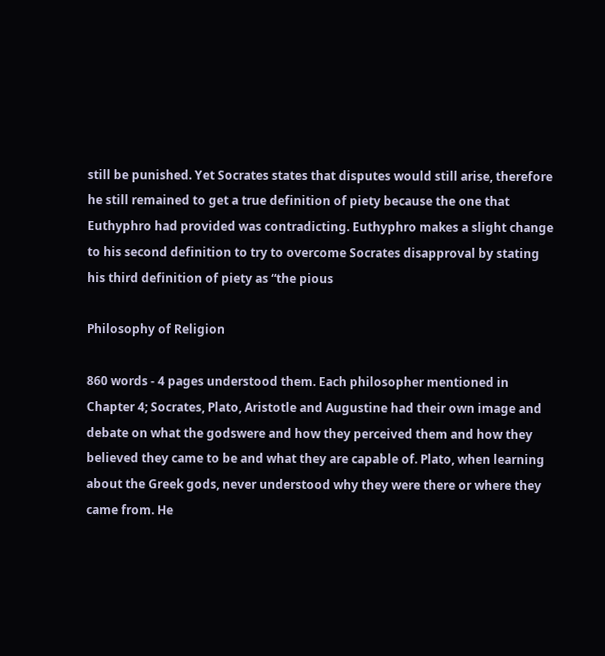still be punished. Yet Socrates states that disputes would still arise, therefore he still remained to get a true definition of piety because the one that Euthyphro had provided was contradicting. Euthyphro makes a slight change to his second definition to try to overcome Socrates disapproval by stating his third definition of piety as “the pious

Philosophy of Religion

860 words - 4 pages understood them. Each philosopher mentioned in Chapter 4; Socrates, Plato, Aristotle and Augustine had their own image and debate on what the godswere and how they perceived them and how they believed they came to be and what they are capable of. Plato, when learning about the Greek gods, never understood why they were there or where they came from. He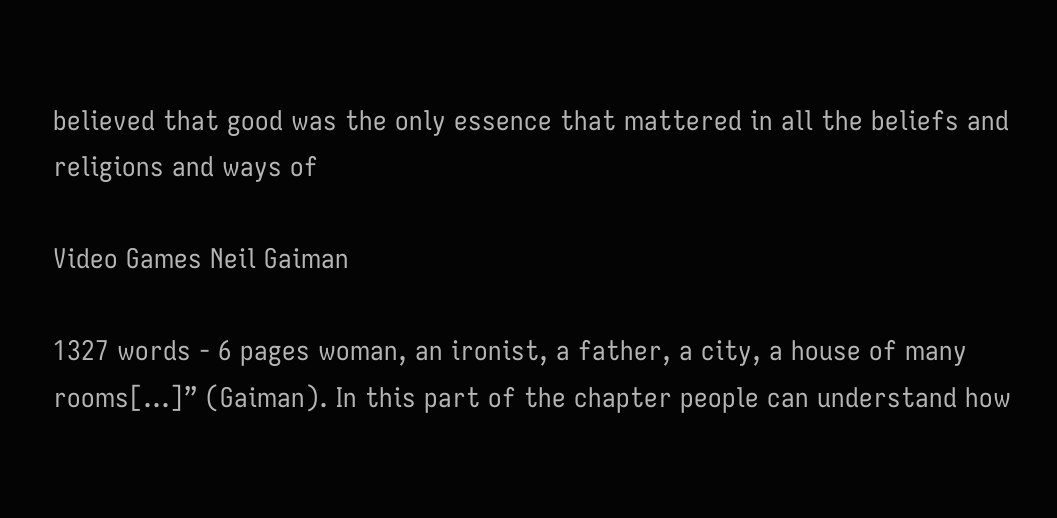believed that good was the only essence that mattered in all the beliefs and religions and ways of

Video Games Neil Gaiman

1327 words - 6 pages woman, an ironist, a father, a city, a house of many rooms[…]” (Gaiman). In this part of the chapter people can understand how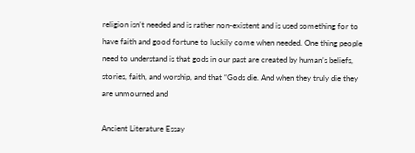religion isn’t needed and is rather non-existent and is used something for to have faith and good fortune to luckily come when needed. One thing people need to understand is that gods in our past are created by human’s beliefs, stories, faith, and worship, and that “Gods die. And when they truly die they are unmourned and

Ancient Literature Essay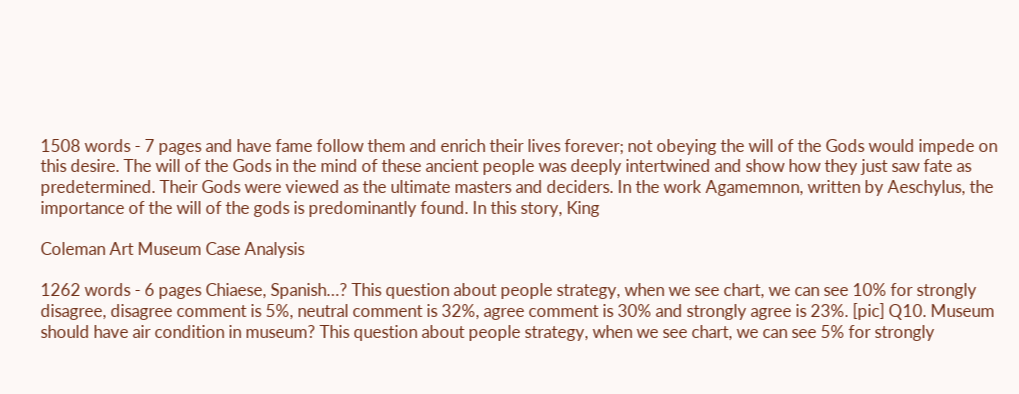1508 words - 7 pages and have fame follow them and enrich their lives forever; not obeying the will of the Gods would impede on this desire. The will of the Gods in the mind of these ancient people was deeply intertwined and show how they just saw fate as predetermined. Their Gods were viewed as the ultimate masters and deciders. In the work Agamemnon, written by Aeschylus, the importance of the will of the gods is predominantly found. In this story, King

Coleman Art Museum Case Analysis

1262 words - 6 pages Chiaese, Spanish…? This question about people strategy, when we see chart, we can see 10% for strongly disagree, disagree comment is 5%, neutral comment is 32%, agree comment is 30% and strongly agree is 23%. [pic] Q10. Museum should have air condition in museum? This question about people strategy, when we see chart, we can see 5% for strongly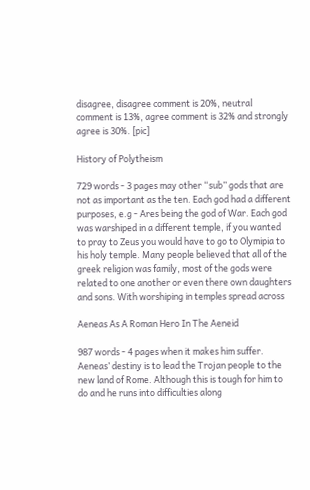disagree, disagree comment is 20%, neutral comment is 13%, agree comment is 32% and strongly agree is 30%. [pic]

History of Polytheism

729 words - 3 pages may other “sub” gods that are not as important as the ten. Each god had a different purposes, e.g - Ares being the god of War. Each god was warshiped in a different temple, if you wanted to pray to Zeus you would have to go to Olymipia to his holy temple. Many people believed that all of the greek religion was family, most of the gods were related to one another or even there own daughters and sons. With worshiping in temples spread across

Aeneas As A Roman Hero In The Aeneid

987 words - 4 pages when it makes him suffer. Aeneas’ destiny is to lead the Trojan people to the new land of Rome. Although this is tough for him to do and he runs into difficulties along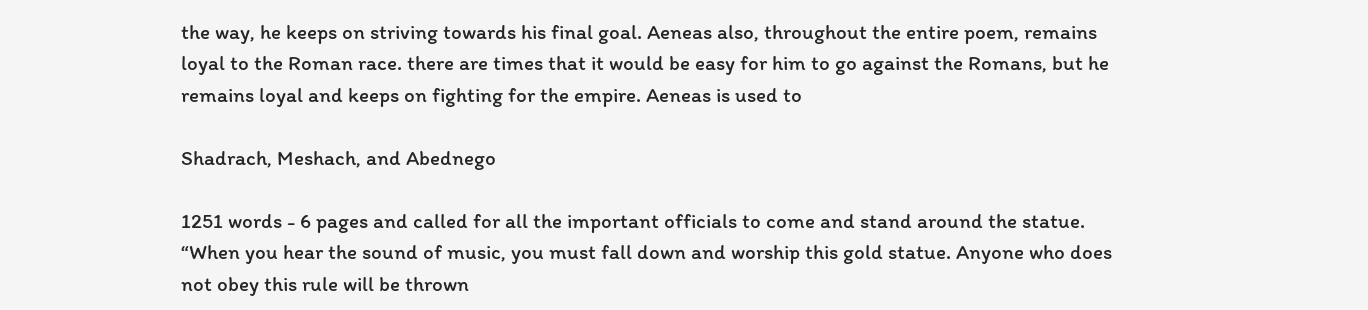the way, he keeps on striving towards his final goal. Aeneas also, throughout the entire poem, remains loyal to the Roman race. there are times that it would be easy for him to go against the Romans, but he remains loyal and keeps on fighting for the empire. Aeneas is used to

Shadrach, Meshach, and Abednego

1251 words - 6 pages and called for all the important officials to come and stand around the statue. “When you hear the sound of music, you must fall down and worship this gold statue. Anyone who does not obey this rule will be thrown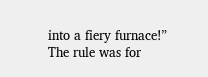into a fiery furnace!” The rule was for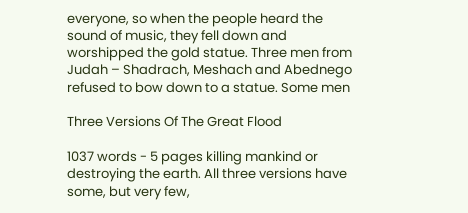everyone, so when the people heard the sound of music, they fell down and worshipped the gold statue. Three men from Judah – Shadrach, Meshach and Abednego refused to bow down to a statue. Some men

Three Versions Of The Great Flood

1037 words - 5 pages killing mankind or destroying the earth. All three versions have some, but very few,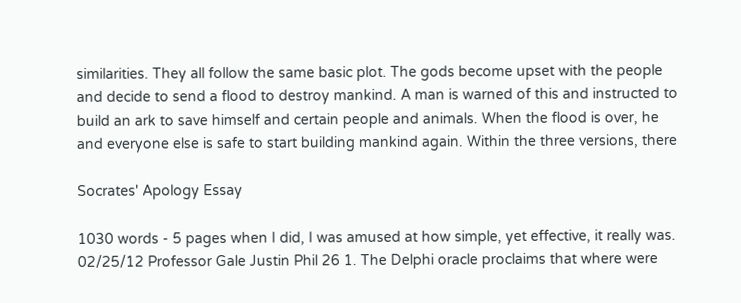similarities. They all follow the same basic plot. The gods become upset with the people and decide to send a flood to destroy mankind. A man is warned of this and instructed to build an ark to save himself and certain people and animals. When the flood is over, he and everyone else is safe to start building mankind again. Within the three versions, there

Socrates' Apology Essay

1030 words - 5 pages when I did, I was amused at how simple, yet effective, it really was. 02/25/12 Professor Gale Justin Phil 26 1. The Delphi oracle proclaims that where were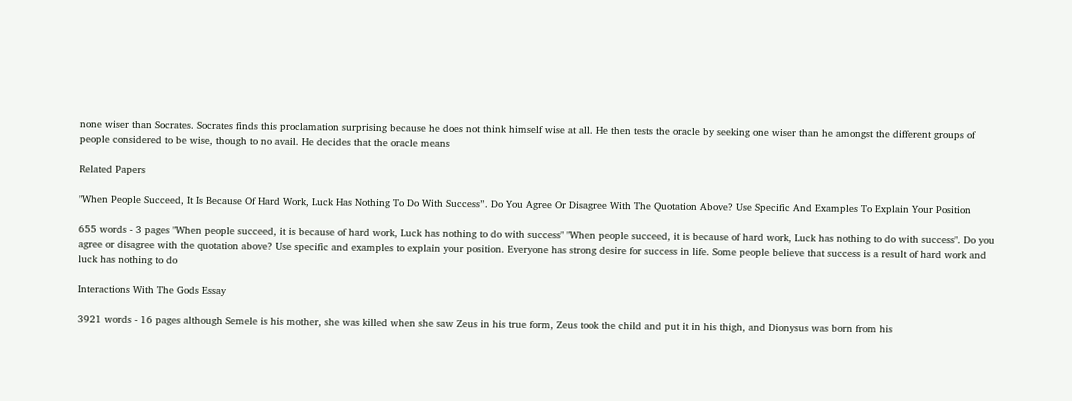none wiser than Socrates. Socrates finds this proclamation surprising because he does not think himself wise at all. He then tests the oracle by seeking one wiser than he amongst the different groups of people considered to be wise, though to no avail. He decides that the oracle means

Related Papers

"When People Succeed, It Is Because Of Hard Work, Luck Has Nothing To Do With Success”. Do You Agree Or Disagree With The Quotation Above? Use Specific And Examples To Explain Your Position

655 words - 3 pages "When people succeed, it is because of hard work, Luck has nothing to do with success" "When people succeed, it is because of hard work, Luck has nothing to do with success". Do you agree or disagree with the quotation above? Use specific and examples to explain your position. Everyone has strong desire for success in life. Some people believe that success is a result of hard work and luck has nothing to do

Interactions With The Gods Essay

3921 words - 16 pages although Semele is his mother, she was killed when she saw Zeus in his true form, Zeus took the child and put it in his thigh, and Dionysus was born from his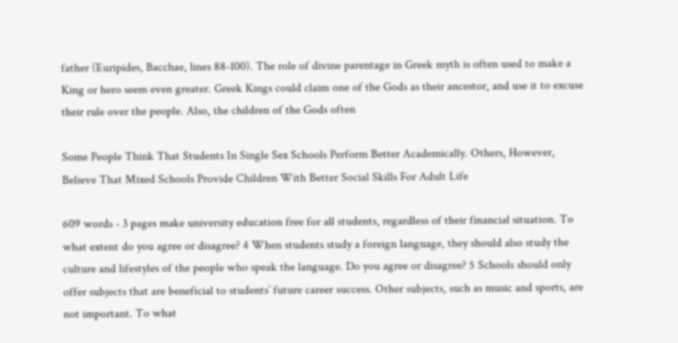father (Euripides, Bacchae, lines 88-100). The role of divine parentage in Greek myth is often used to make a King or hero seem even greater. Greek Kings could claim one of the Gods as their ancestor, and use it to excuse their rule over the people. Also, the children of the Gods often

Some People Think That Students In Single Sex Schools Perform Better Academically. Others, However, Believe That Mixed Schools Provide Children With Better Social Skills For Adult Life

609 words - 3 pages make university education free for all students, regardless of their financial situation. To what extent do you agree or disagree? 4 When students study a foreign language, they should also study the culture and lifestyles of the people who speak the language. Do you agree or disagree? 5 Schools should only offer subjects that are beneficial to students’ future career success. Other subjects, such as music and sports, are not important. To what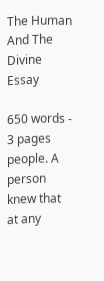The Human And The Divine Essay

650 words - 3 pages people. A person knew that at any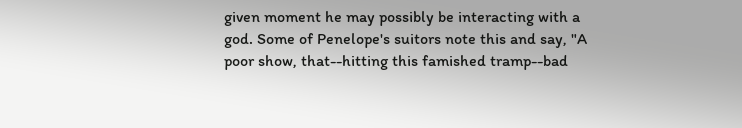given moment he may possibly be interacting with a god. Some of Penelope's suitors note this and say, "A poor show, that--hitting this famished tramp--bad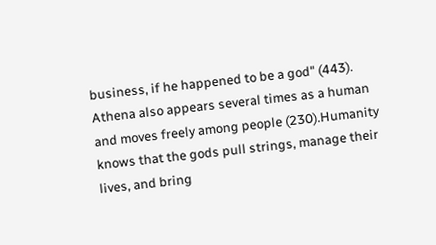business, if he happened to be a god" (443). Athena also appears several times as a human and moves freely among people (230).Humanity knows that the gods pull strings, manage their lives, and bring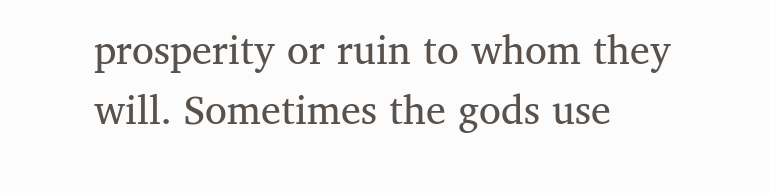prosperity or ruin to whom they will. Sometimes the gods use